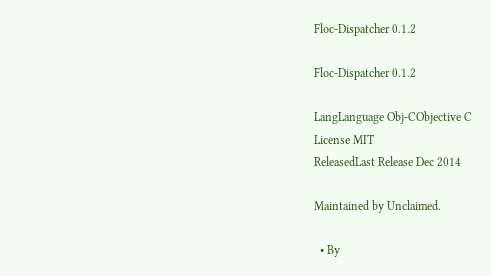Floc-Dispatcher 0.1.2

Floc-Dispatcher 0.1.2

LangLanguage Obj-CObjective C
License MIT
ReleasedLast Release Dec 2014

Maintained by Unclaimed.

  • By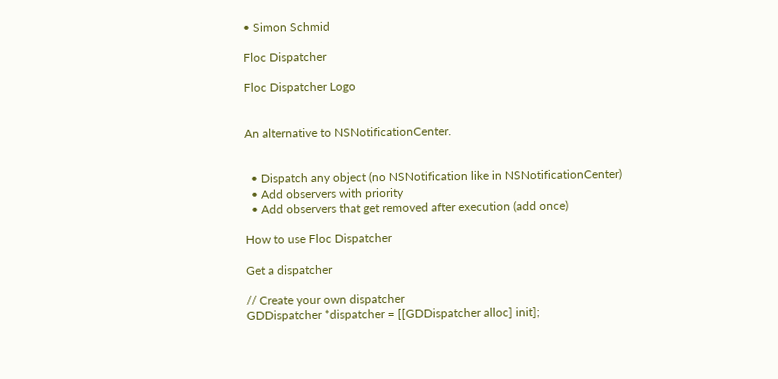• Simon Schmid

Floc Dispatcher

Floc Dispatcher Logo


An alternative to NSNotificationCenter.


  • Dispatch any object (no NSNotification like in NSNotificationCenter)
  • Add observers with priority
  • Add observers that get removed after execution (add once)

How to use Floc Dispatcher

Get a dispatcher

// Create your own dispatcher
GDDispatcher *dispatcher = [[GDDispatcher alloc] init];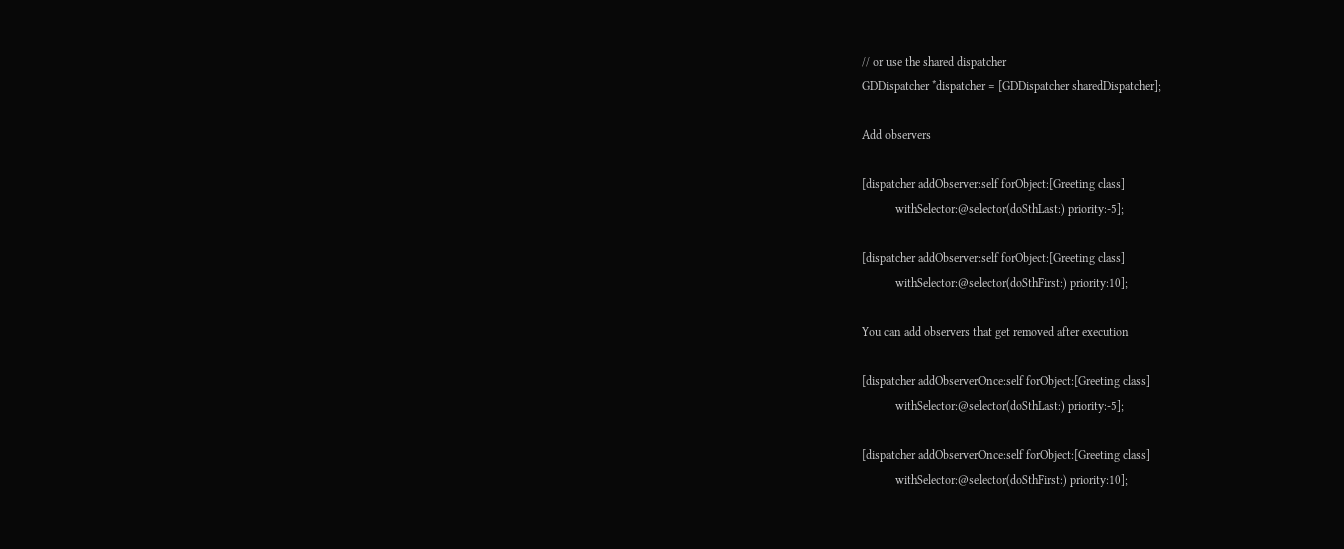// or use the shared dispatcher
GDDispatcher *dispatcher = [GDDispatcher sharedDispatcher];

Add observers

[dispatcher addObserver:self forObject:[Greeting class]
           withSelector:@selector(doSthLast:) priority:-5];

[dispatcher addObserver:self forObject:[Greeting class]
           withSelector:@selector(doSthFirst:) priority:10];

You can add observers that get removed after execution

[dispatcher addObserverOnce:self forObject:[Greeting class]
           withSelector:@selector(doSthLast:) priority:-5];

[dispatcher addObserverOnce:self forObject:[Greeting class]
           withSelector:@selector(doSthFirst:) priority:10];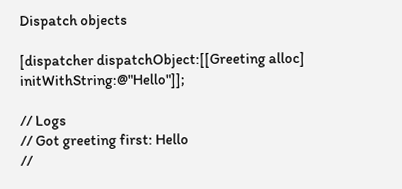Dispatch objects

[dispatcher dispatchObject:[[Greeting alloc] initWithString:@"Hello"]];

// Logs
// Got greeting first: Hello
//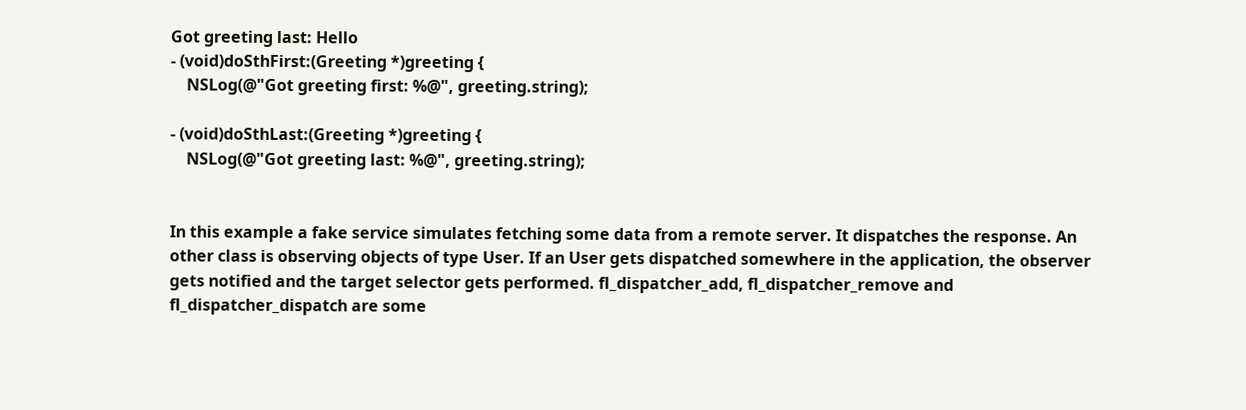Got greeting last: Hello
- (void)doSthFirst:(Greeting *)greeting {
    NSLog(@"Got greeting first: %@", greeting.string);

- (void)doSthLast:(Greeting *)greeting {
    NSLog(@"Got greeting last: %@", greeting.string);


In this example a fake service simulates fetching some data from a remote server. It dispatches the response. An other class is observing objects of type User. If an User gets dispatched somewhere in the application, the observer gets notified and the target selector gets performed. fl_dispatcher_add, fl_dispatcher_remove and fl_dispatcher_dispatch are some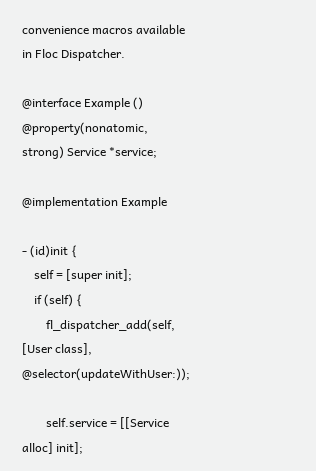convenience macros available in Floc Dispatcher.

@interface Example ()
@property(nonatomic, strong) Service *service;

@implementation Example

- (id)init {
    self = [super init];
    if (self) {
        fl_dispatcher_add(self, [User class], @selector(updateWithUser:));

        self.service = [[Service alloc] init];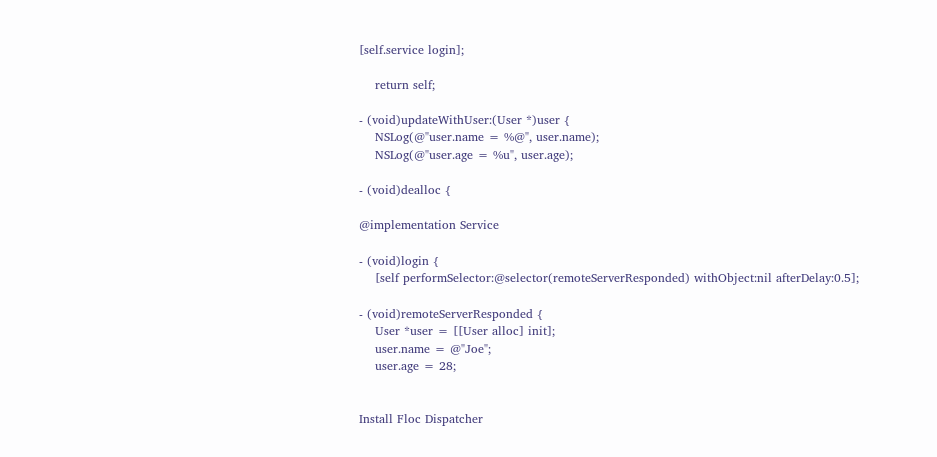[self.service login];

    return self;

- (void)updateWithUser:(User *)user {
    NSLog(@"user.name = %@", user.name);
    NSLog(@"user.age = %u", user.age);

- (void)dealloc {

@implementation Service

- (void)login {
    [self performSelector:@selector(remoteServerResponded) withObject:nil afterDelay:0.5];

- (void)remoteServerResponded {
    User *user = [[User alloc] init];
    user.name = @"Joe";
    user.age = 28;


Install Floc Dispatcher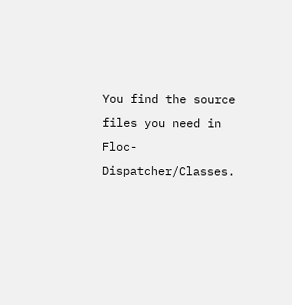You find the source files you need in Floc-Dispatcher/Classes.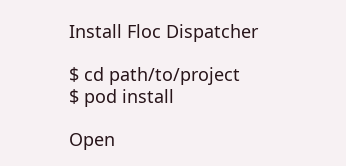Install Floc Dispatcher

$ cd path/to/project
$ pod install

Open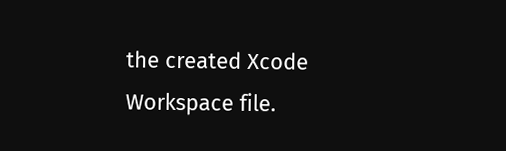the created Xcode Workspace file.